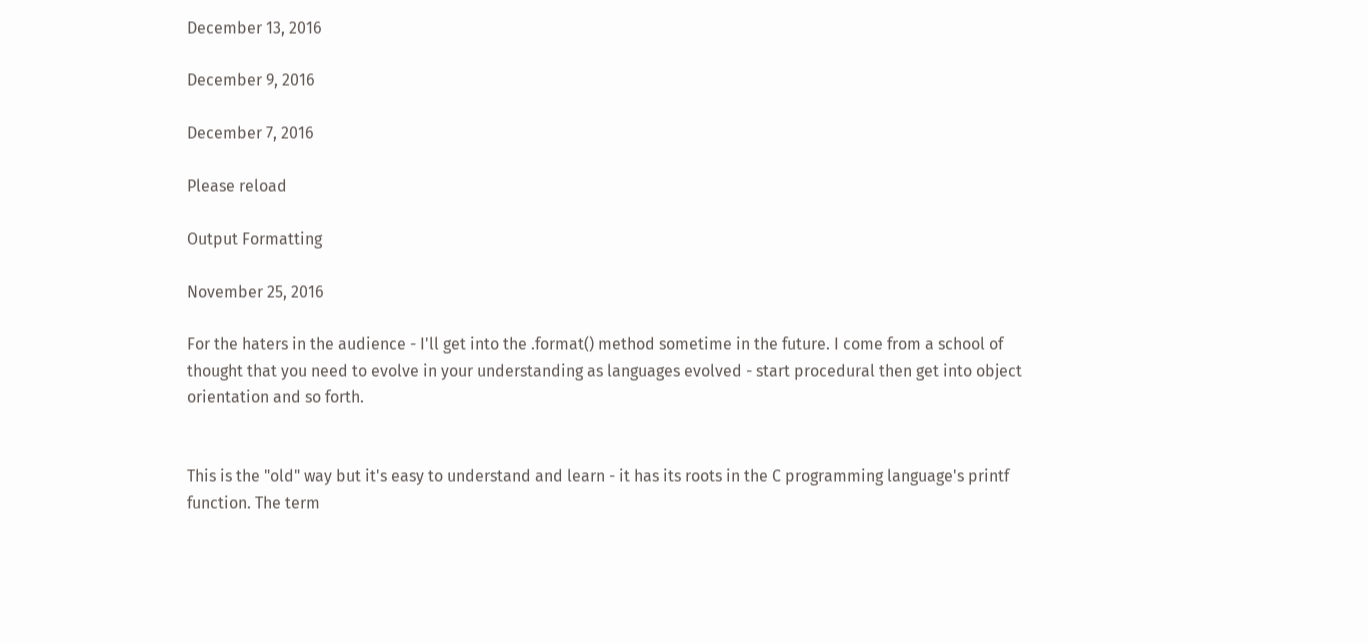December 13, 2016

December 9, 2016

December 7, 2016

Please reload

Output Formatting

November 25, 2016

For the haters in the audience - I'll get into the .format() method sometime in the future. I come from a school of thought that you need to evolve in your understanding as languages evolved - start procedural then get into object orientation and so forth.


This is the "old" way but it's easy to understand and learn - it has its roots in the C programming language's printf function. The term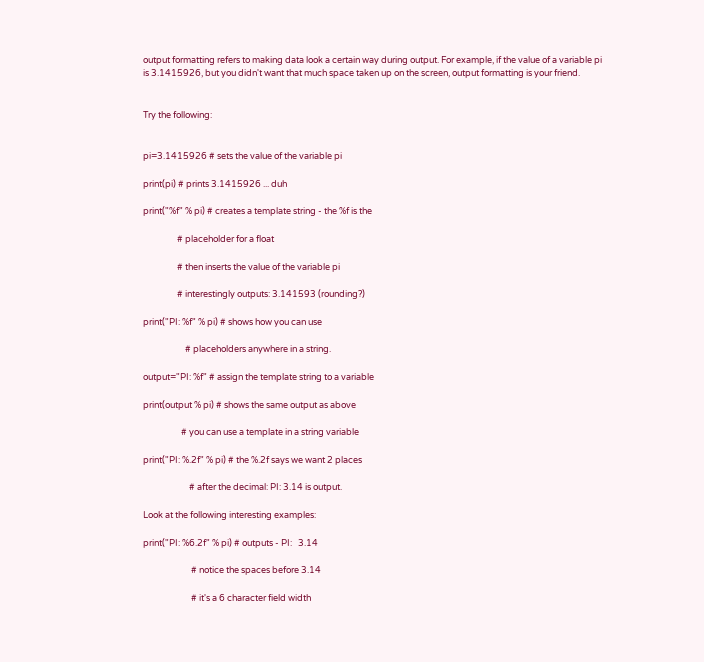output formatting refers to making data look a certain way during output. For example, if the value of a variable pi is 3.1415926, but you didn't want that much space taken up on the screen, output formatting is your friend.


Try the following:


pi=3.1415926 # sets the value of the variable pi

print(pi) # prints 3.1415926 ... duh

print("%f" % pi) # creates a template string - the %f is the

                 # placeholder for a float

                 # then inserts the value of the variable pi

                 # interestingly outputs: 3.141593 (rounding?)

print("PI: %f" % pi) # shows how you can use

                     # placeholders anywhere in a string.

output="PI: %f" # assign the template string to a variable

print(output % pi) # shows the same output as above

                   # you can use a template in a string variable

print("PI: %.2f" % pi) # the %.2f says we want 2 places

                       # after the decimal: PI: 3.14 is output.

Look at the following interesting examples:

print("PI: %6.2f" % pi) # outputs - PI:   3.14

                        # notice the spaces before 3.14

                        # it's a 6 character field width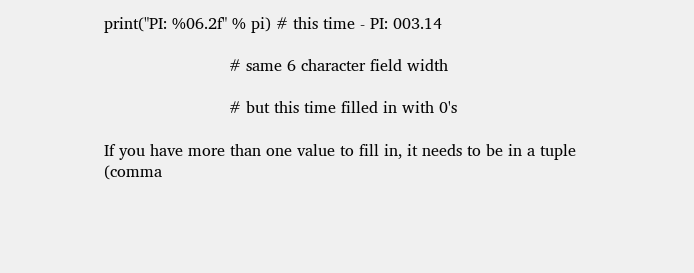print("PI: %06.2f" % pi) # this time - PI: 003.14

                         # same 6 character field width

                         # but this time filled in with 0's

If you have more than one value to fill in, it needs to be in a tuple (comma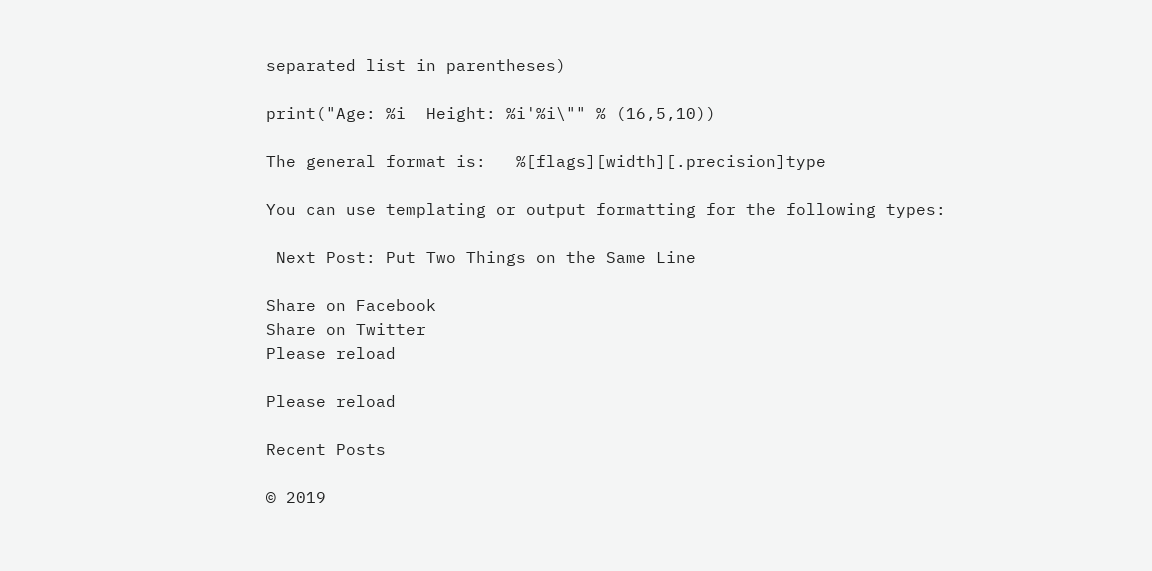separated list in parentheses)

print("Age: %i  Height: %i'%i\"" % (16,5,10))

The general format is:   %[flags][width][.precision]type

You can use templating or output formatting for the following types:

 Next Post: Put Two Things on the Same Line

Share on Facebook
Share on Twitter
Please reload

Please reload

Recent Posts

© 2019